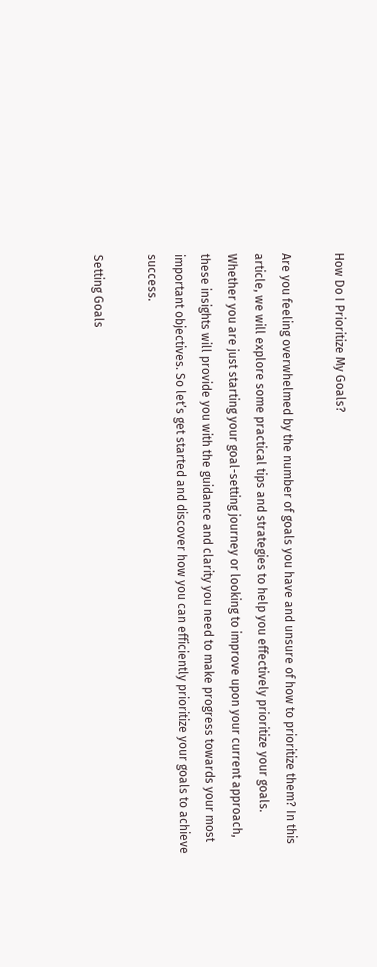How Do I Prioritize My Goals?

Are you feeling overwhelmed by the number of goals you have and unsure of how to prioritize them? In this article, we will explore some practical tips and strategies to help you effectively prioritize your goals. Whether you are just starting your goal-setting journey or looking to improve upon your current approach, these insights will provide you with the guidance and clarity you need to make progress towards your most important objectives. So let’s get started and discover how you can efficiently prioritize your goals to achieve success.

Setting Goals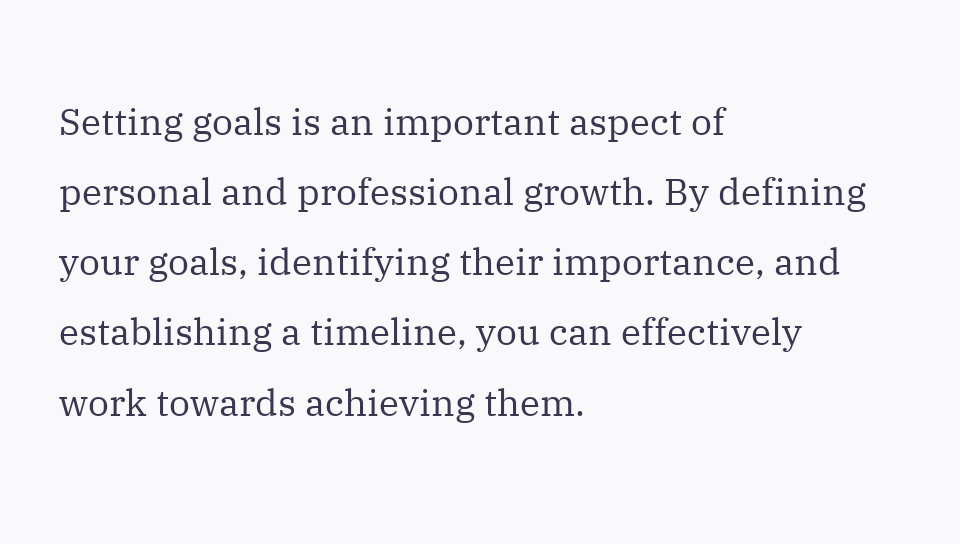Setting goals is an important aspect of personal and professional growth. By defining your goals, identifying their importance, and establishing a timeline, you can effectively work towards achieving them.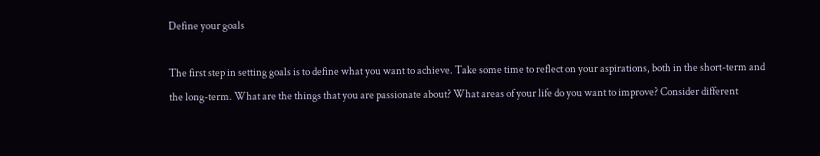Define your goals

The first step in setting goals is to define what you want to achieve. Take some time to reflect on your aspirations, both in the short-term and the long-term. What are the things that you are passionate about? What areas of your life do you want to improve? Consider different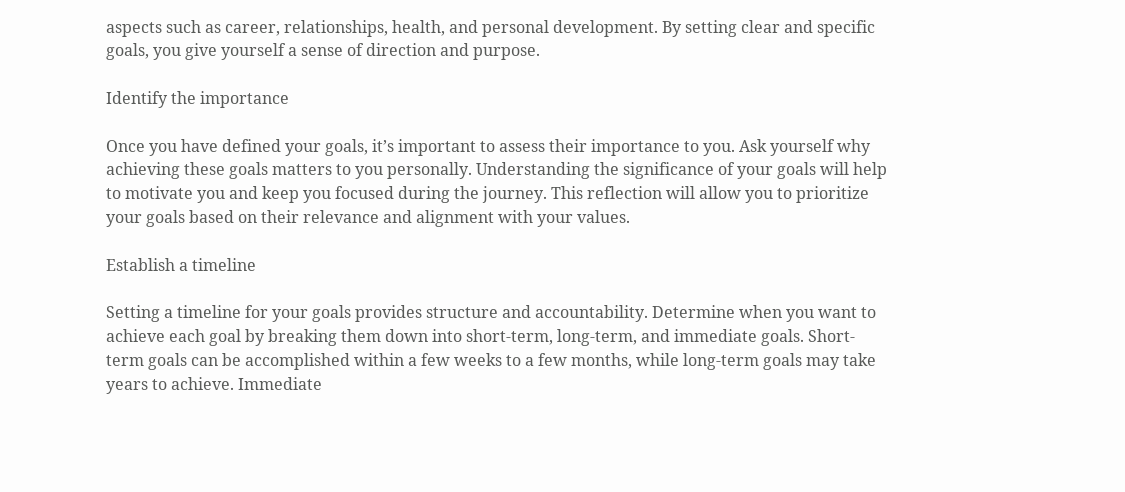aspects such as career, relationships, health, and personal development. By setting clear and specific goals, you give yourself a sense of direction and purpose.

Identify the importance

Once you have defined your goals, it’s important to assess their importance to you. Ask yourself why achieving these goals matters to you personally. Understanding the significance of your goals will help to motivate you and keep you focused during the journey. This reflection will allow you to prioritize your goals based on their relevance and alignment with your values.

Establish a timeline

Setting a timeline for your goals provides structure and accountability. Determine when you want to achieve each goal by breaking them down into short-term, long-term, and immediate goals. Short-term goals can be accomplished within a few weeks to a few months, while long-term goals may take years to achieve. Immediate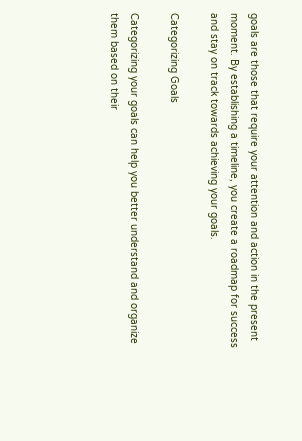goals are those that require your attention and action in the present moment. By establishing a timeline, you create a roadmap for success and stay on track towards achieving your goals.

Categorizing Goals

Categorizing your goals can help you better understand and organize them based on their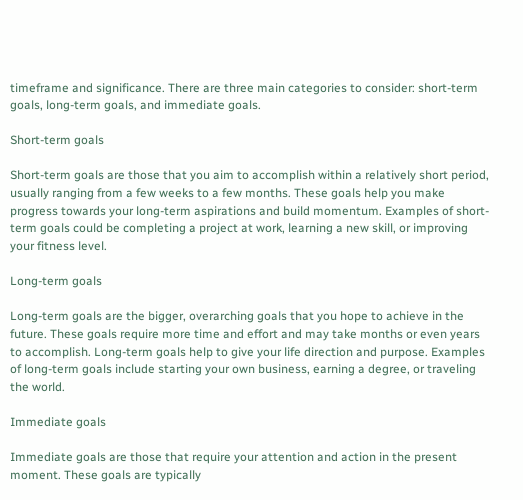timeframe and significance. There are three main categories to consider: short-term goals, long-term goals, and immediate goals.

Short-term goals

Short-term goals are those that you aim to accomplish within a relatively short period, usually ranging from a few weeks to a few months. These goals help you make progress towards your long-term aspirations and build momentum. Examples of short-term goals could be completing a project at work, learning a new skill, or improving your fitness level.

Long-term goals

Long-term goals are the bigger, overarching goals that you hope to achieve in the future. These goals require more time and effort and may take months or even years to accomplish. Long-term goals help to give your life direction and purpose. Examples of long-term goals include starting your own business, earning a degree, or traveling the world.

Immediate goals

Immediate goals are those that require your attention and action in the present moment. These goals are typically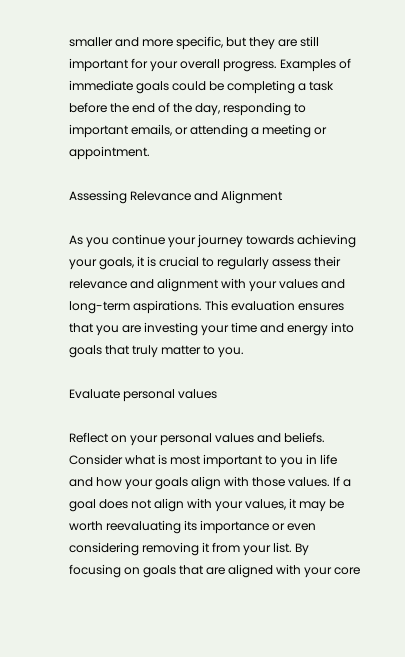smaller and more specific, but they are still important for your overall progress. Examples of immediate goals could be completing a task before the end of the day, responding to important emails, or attending a meeting or appointment.

Assessing Relevance and Alignment

As you continue your journey towards achieving your goals, it is crucial to regularly assess their relevance and alignment with your values and long-term aspirations. This evaluation ensures that you are investing your time and energy into goals that truly matter to you.

Evaluate personal values

Reflect on your personal values and beliefs. Consider what is most important to you in life and how your goals align with those values. If a goal does not align with your values, it may be worth reevaluating its importance or even considering removing it from your list. By focusing on goals that are aligned with your core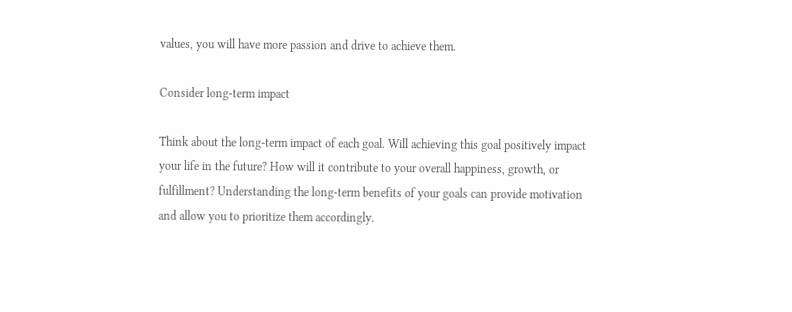values, you will have more passion and drive to achieve them.

Consider long-term impact

Think about the long-term impact of each goal. Will achieving this goal positively impact your life in the future? How will it contribute to your overall happiness, growth, or fulfillment? Understanding the long-term benefits of your goals can provide motivation and allow you to prioritize them accordingly.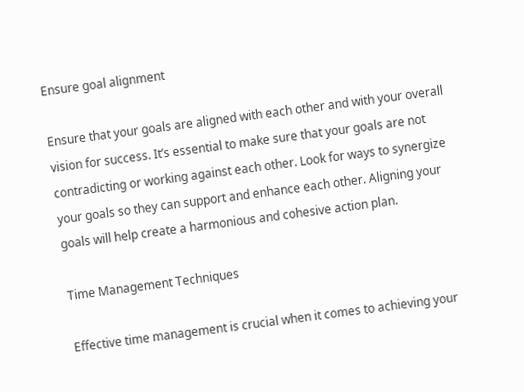Ensure goal alignment

Ensure that your goals are aligned with each other and with your overall vision for success. It’s essential to make sure that your goals are not contradicting or working against each other. Look for ways to synergize your goals so they can support and enhance each other. Aligning your goals will help create a harmonious and cohesive action plan.

Time Management Techniques

Effective time management is crucial when it comes to achieving your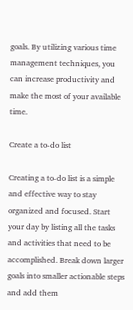goals. By utilizing various time management techniques, you can increase productivity and make the most of your available time.

Create a to-do list

Creating a to-do list is a simple and effective way to stay organized and focused. Start your day by listing all the tasks and activities that need to be accomplished. Break down larger goals into smaller actionable steps and add them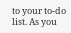to your to-do list. As you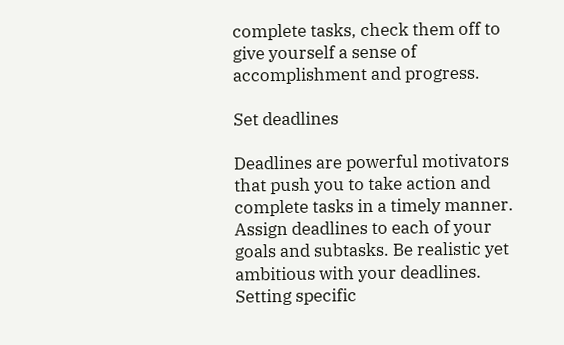complete tasks, check them off to give yourself a sense of accomplishment and progress.

Set deadlines

Deadlines are powerful motivators that push you to take action and complete tasks in a timely manner. Assign deadlines to each of your goals and subtasks. Be realistic yet ambitious with your deadlines. Setting specific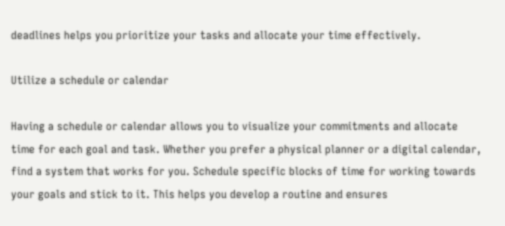deadlines helps you prioritize your tasks and allocate your time effectively.

Utilize a schedule or calendar

Having a schedule or calendar allows you to visualize your commitments and allocate time for each goal and task. Whether you prefer a physical planner or a digital calendar, find a system that works for you. Schedule specific blocks of time for working towards your goals and stick to it. This helps you develop a routine and ensures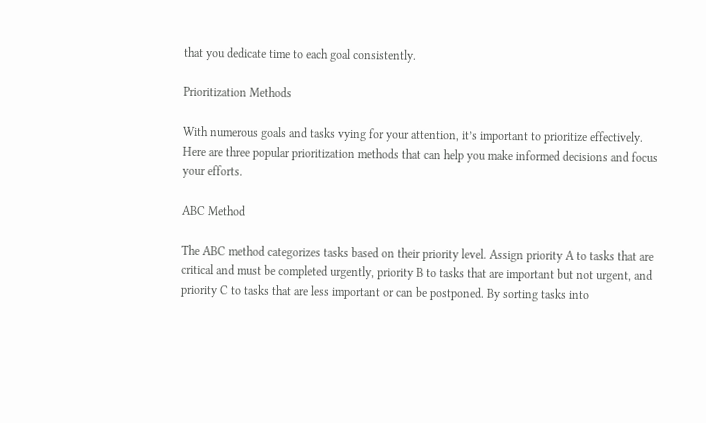that you dedicate time to each goal consistently.

Prioritization Methods

With numerous goals and tasks vying for your attention, it’s important to prioritize effectively. Here are three popular prioritization methods that can help you make informed decisions and focus your efforts.

ABC Method

The ABC method categorizes tasks based on their priority level. Assign priority A to tasks that are critical and must be completed urgently, priority B to tasks that are important but not urgent, and priority C to tasks that are less important or can be postponed. By sorting tasks into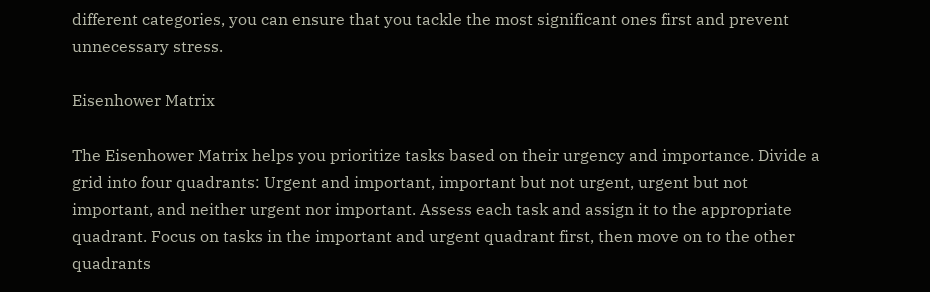different categories, you can ensure that you tackle the most significant ones first and prevent unnecessary stress.

Eisenhower Matrix

The Eisenhower Matrix helps you prioritize tasks based on their urgency and importance. Divide a grid into four quadrants: Urgent and important, important but not urgent, urgent but not important, and neither urgent nor important. Assess each task and assign it to the appropriate quadrant. Focus on tasks in the important and urgent quadrant first, then move on to the other quadrants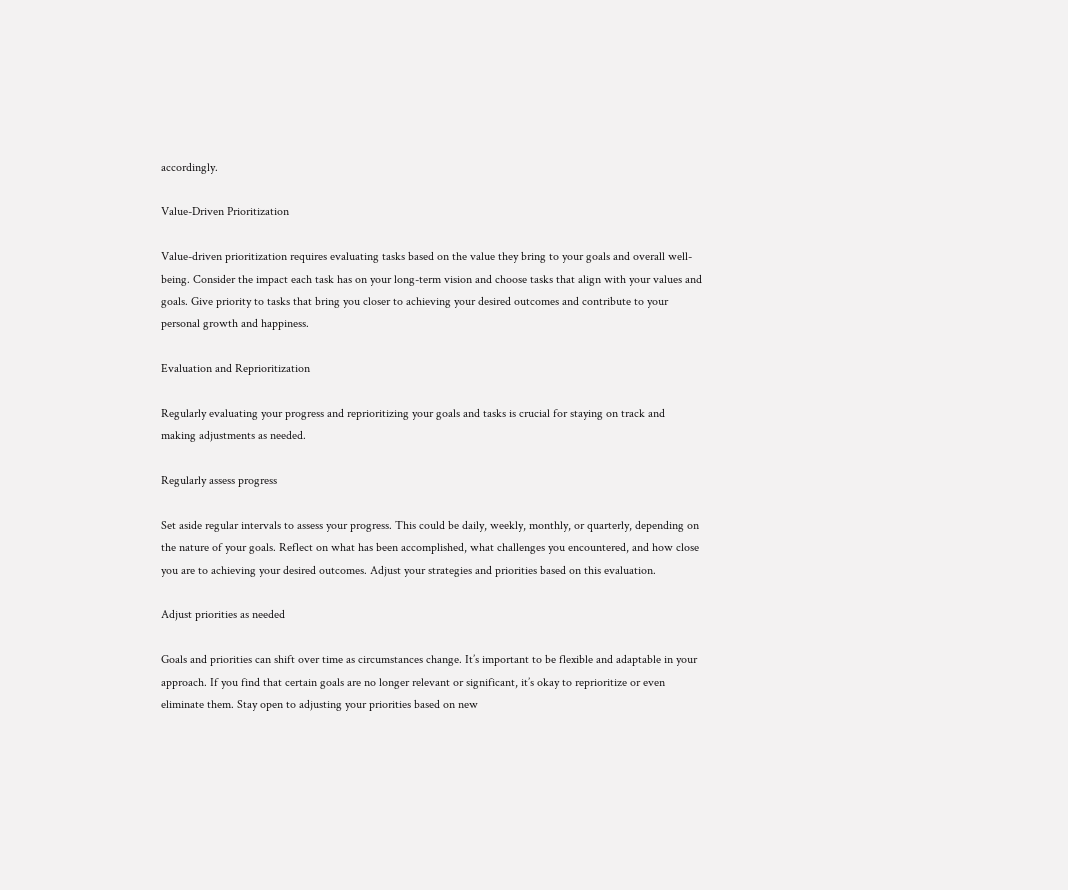accordingly.

Value-Driven Prioritization

Value-driven prioritization requires evaluating tasks based on the value they bring to your goals and overall well-being. Consider the impact each task has on your long-term vision and choose tasks that align with your values and goals. Give priority to tasks that bring you closer to achieving your desired outcomes and contribute to your personal growth and happiness.

Evaluation and Reprioritization

Regularly evaluating your progress and reprioritizing your goals and tasks is crucial for staying on track and making adjustments as needed.

Regularly assess progress

Set aside regular intervals to assess your progress. This could be daily, weekly, monthly, or quarterly, depending on the nature of your goals. Reflect on what has been accomplished, what challenges you encountered, and how close you are to achieving your desired outcomes. Adjust your strategies and priorities based on this evaluation.

Adjust priorities as needed

Goals and priorities can shift over time as circumstances change. It’s important to be flexible and adaptable in your approach. If you find that certain goals are no longer relevant or significant, it’s okay to reprioritize or even eliminate them. Stay open to adjusting your priorities based on new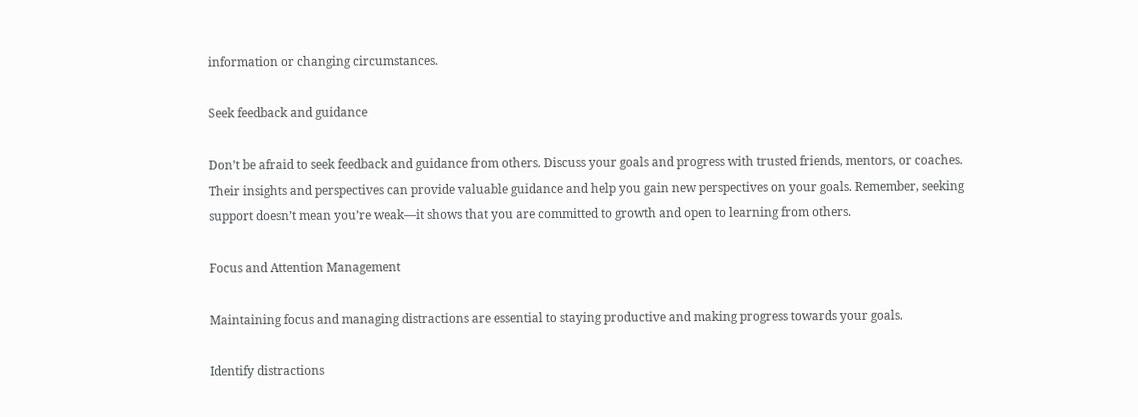information or changing circumstances.

Seek feedback and guidance

Don’t be afraid to seek feedback and guidance from others. Discuss your goals and progress with trusted friends, mentors, or coaches. Their insights and perspectives can provide valuable guidance and help you gain new perspectives on your goals. Remember, seeking support doesn’t mean you’re weak—it shows that you are committed to growth and open to learning from others.

Focus and Attention Management

Maintaining focus and managing distractions are essential to staying productive and making progress towards your goals.

Identify distractions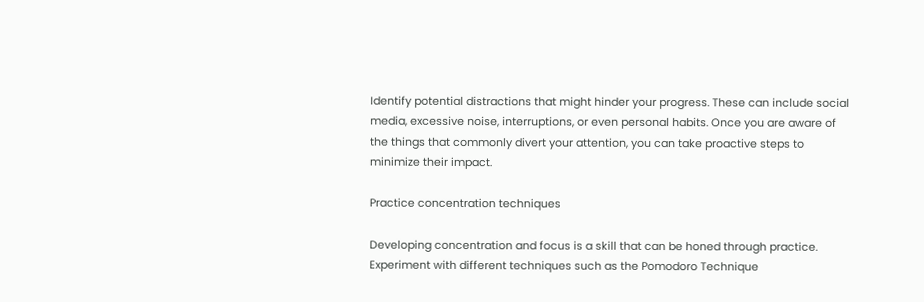Identify potential distractions that might hinder your progress. These can include social media, excessive noise, interruptions, or even personal habits. Once you are aware of the things that commonly divert your attention, you can take proactive steps to minimize their impact.

Practice concentration techniques

Developing concentration and focus is a skill that can be honed through practice. Experiment with different techniques such as the Pomodoro Technique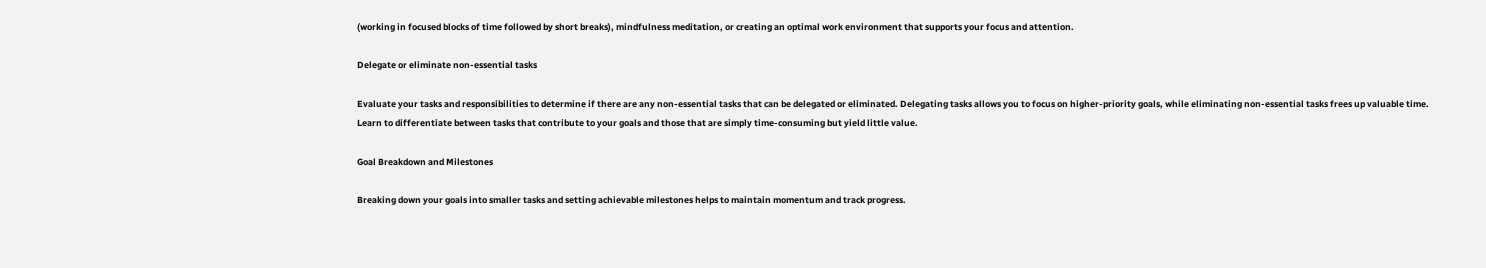(working in focused blocks of time followed by short breaks), mindfulness meditation, or creating an optimal work environment that supports your focus and attention.

Delegate or eliminate non-essential tasks

Evaluate your tasks and responsibilities to determine if there are any non-essential tasks that can be delegated or eliminated. Delegating tasks allows you to focus on higher-priority goals, while eliminating non-essential tasks frees up valuable time. Learn to differentiate between tasks that contribute to your goals and those that are simply time-consuming but yield little value.

Goal Breakdown and Milestones

Breaking down your goals into smaller tasks and setting achievable milestones helps to maintain momentum and track progress.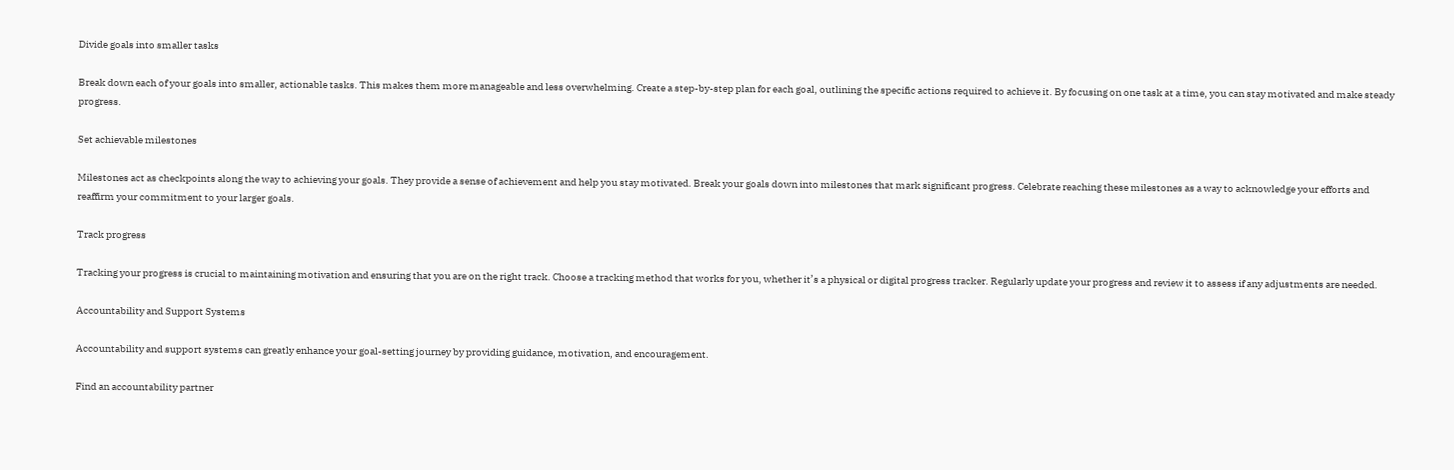Divide goals into smaller tasks

Break down each of your goals into smaller, actionable tasks. This makes them more manageable and less overwhelming. Create a step-by-step plan for each goal, outlining the specific actions required to achieve it. By focusing on one task at a time, you can stay motivated and make steady progress.

Set achievable milestones

Milestones act as checkpoints along the way to achieving your goals. They provide a sense of achievement and help you stay motivated. Break your goals down into milestones that mark significant progress. Celebrate reaching these milestones as a way to acknowledge your efforts and reaffirm your commitment to your larger goals.

Track progress

Tracking your progress is crucial to maintaining motivation and ensuring that you are on the right track. Choose a tracking method that works for you, whether it’s a physical or digital progress tracker. Regularly update your progress and review it to assess if any adjustments are needed.

Accountability and Support Systems

Accountability and support systems can greatly enhance your goal-setting journey by providing guidance, motivation, and encouragement.

Find an accountability partner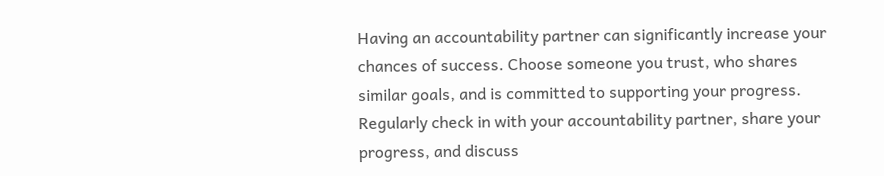Having an accountability partner can significantly increase your chances of success. Choose someone you trust, who shares similar goals, and is committed to supporting your progress. Regularly check in with your accountability partner, share your progress, and discuss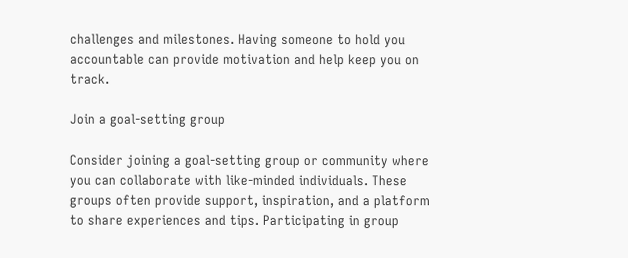challenges and milestones. Having someone to hold you accountable can provide motivation and help keep you on track.

Join a goal-setting group

Consider joining a goal-setting group or community where you can collaborate with like-minded individuals. These groups often provide support, inspiration, and a platform to share experiences and tips. Participating in group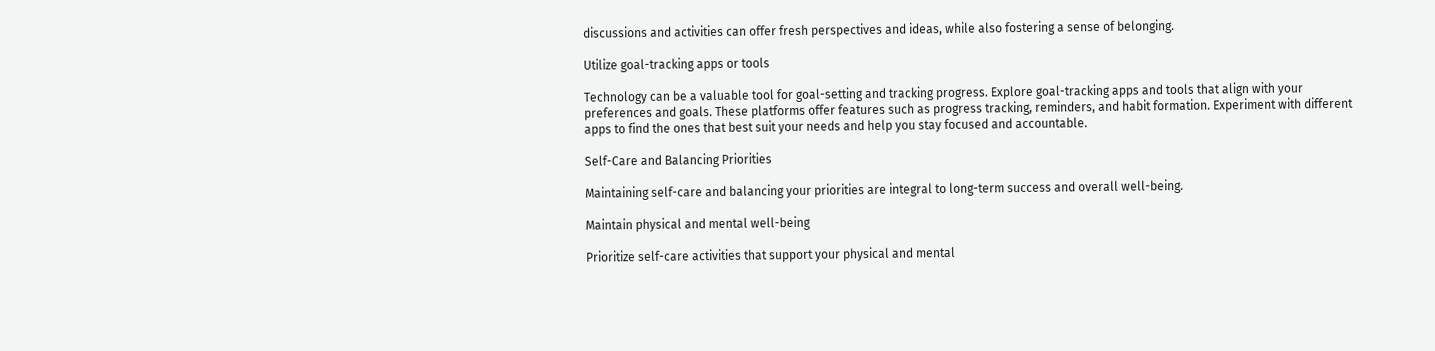discussions and activities can offer fresh perspectives and ideas, while also fostering a sense of belonging.

Utilize goal-tracking apps or tools

Technology can be a valuable tool for goal-setting and tracking progress. Explore goal-tracking apps and tools that align with your preferences and goals. These platforms offer features such as progress tracking, reminders, and habit formation. Experiment with different apps to find the ones that best suit your needs and help you stay focused and accountable.

Self-Care and Balancing Priorities

Maintaining self-care and balancing your priorities are integral to long-term success and overall well-being.

Maintain physical and mental well-being

Prioritize self-care activities that support your physical and mental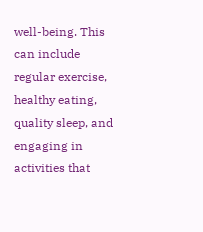well-being. This can include regular exercise, healthy eating, quality sleep, and engaging in activities that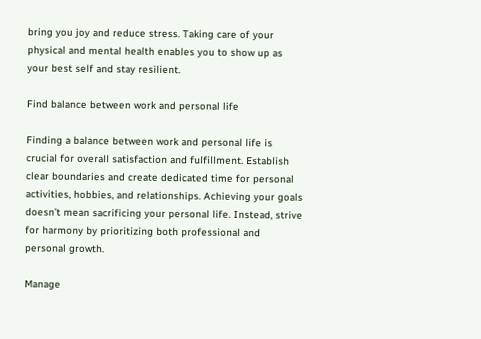bring you joy and reduce stress. Taking care of your physical and mental health enables you to show up as your best self and stay resilient.

Find balance between work and personal life

Finding a balance between work and personal life is crucial for overall satisfaction and fulfillment. Establish clear boundaries and create dedicated time for personal activities, hobbies, and relationships. Achieving your goals doesn’t mean sacrificing your personal life. Instead, strive for harmony by prioritizing both professional and personal growth.

Manage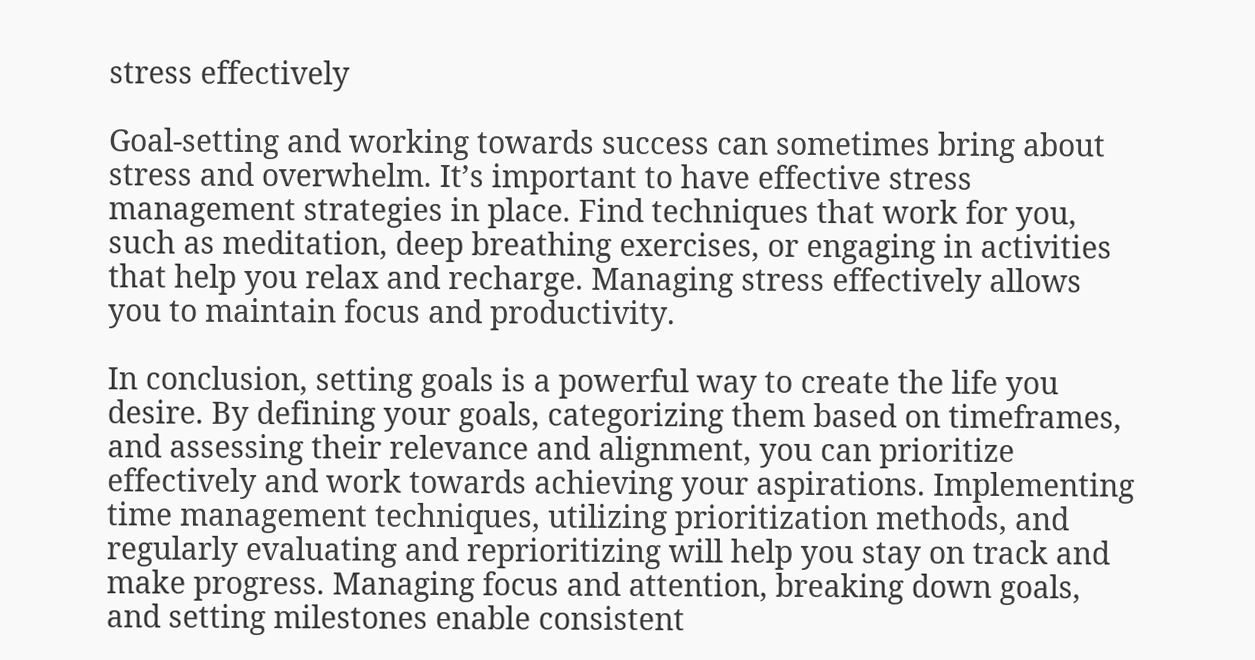stress effectively

Goal-setting and working towards success can sometimes bring about stress and overwhelm. It’s important to have effective stress management strategies in place. Find techniques that work for you, such as meditation, deep breathing exercises, or engaging in activities that help you relax and recharge. Managing stress effectively allows you to maintain focus and productivity.

In conclusion, setting goals is a powerful way to create the life you desire. By defining your goals, categorizing them based on timeframes, and assessing their relevance and alignment, you can prioritize effectively and work towards achieving your aspirations. Implementing time management techniques, utilizing prioritization methods, and regularly evaluating and reprioritizing will help you stay on track and make progress. Managing focus and attention, breaking down goals, and setting milestones enable consistent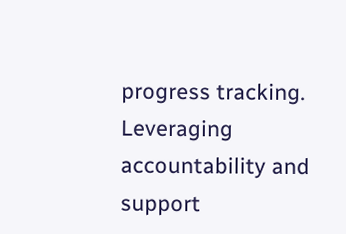progress tracking. Leveraging accountability and support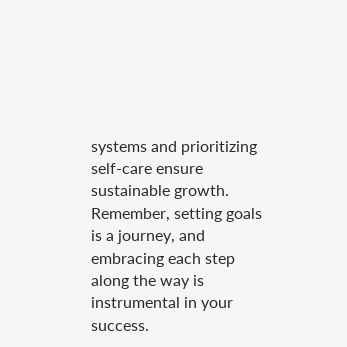systems and prioritizing self-care ensure sustainable growth. Remember, setting goals is a journey, and embracing each step along the way is instrumental in your success.